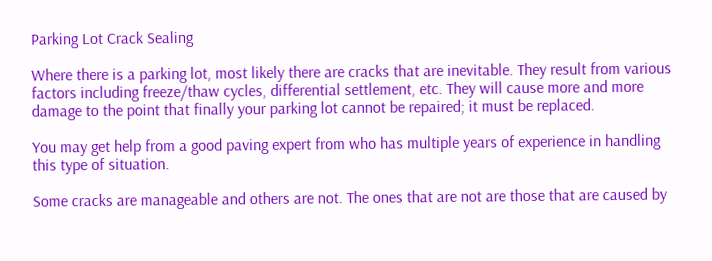Parking Lot Crack Sealing

Where there is a parking lot, most likely there are cracks that are inevitable. They result from various factors including freeze/thaw cycles, differential settlement, etc. They will cause more and more damage to the point that finally your parking lot cannot be repaired; it must be replaced.

You may get help from a good paving expert from who has multiple years of experience in handling this type of situation.

Some cracks are manageable and others are not. The ones that are not are those that are caused by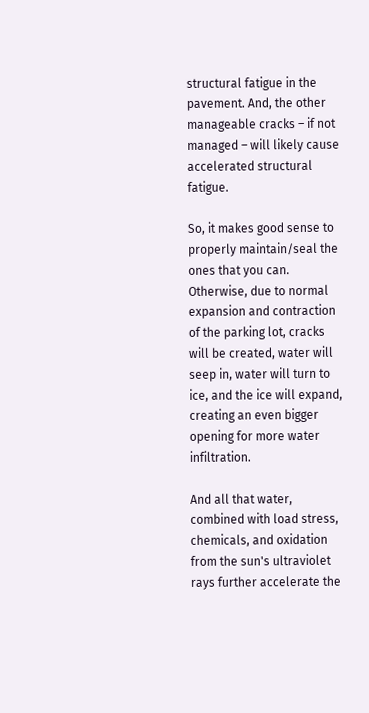structural fatigue in the pavement. And, the other manageable cracks – if not managed – will likely cause accelerated structural fatigue.

So, it makes good sense to properly maintain/seal the ones that you can. Otherwise, due to normal expansion and contraction of the parking lot, cracks will be created, water will seep in, water will turn to ice, and the ice will expand, creating an even bigger opening for more water infiltration.

And all that water, combined with load stress, chemicals, and oxidation from the sun's ultraviolet rays further accelerate the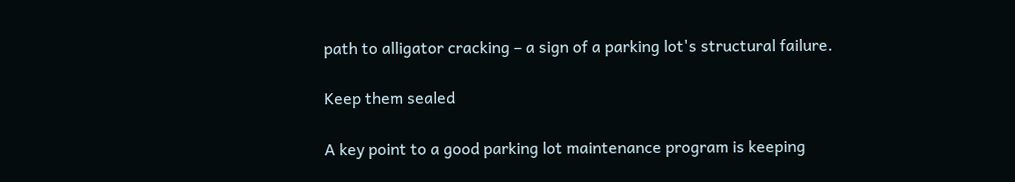path to alligator cracking – a sign of a parking lot's structural failure.

Keep them sealed

A key point to a good parking lot maintenance program is keeping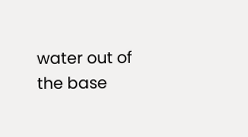water out of the base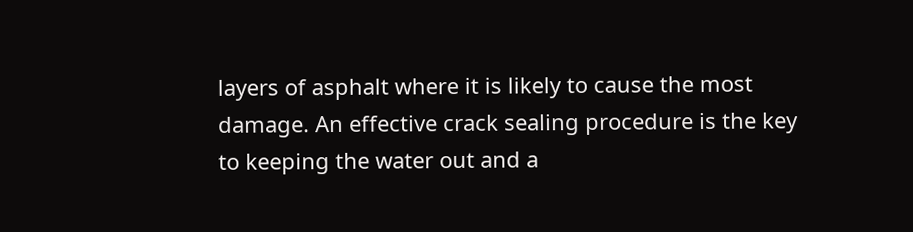layers of asphalt where it is likely to cause the most damage. An effective crack sealing procedure is the key to keeping the water out and a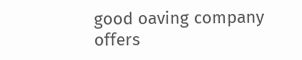good oaving company offers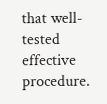that well-tested effective procedure.